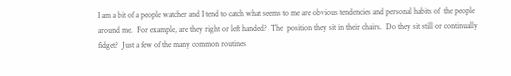I am a bit of a people watcher and I tend to catch what seems to me are obvious tendencies and personal habits of  the people around me.  For example, are they right or left handed?  The  position they sit in their chairs.  Do they sit still or continually fidget?  Just a few of the many common routines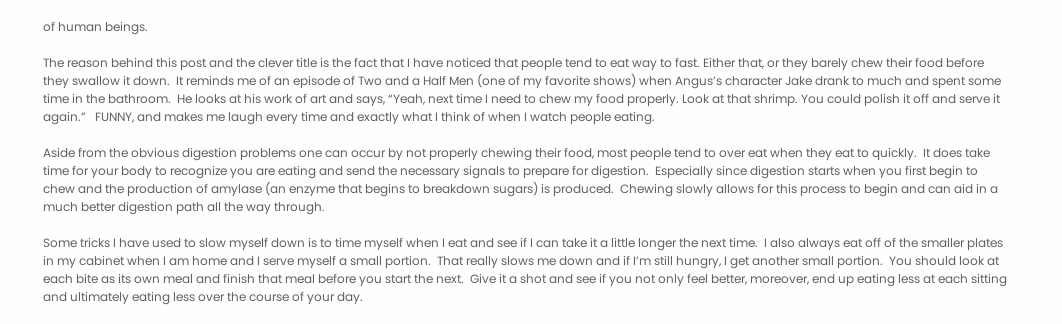of human beings.

The reason behind this post and the clever title is the fact that I have noticed that people tend to eat way to fast. Either that, or they barely chew their food before they swallow it down.  It reminds me of an episode of Two and a Half Men (one of my favorite shows) when Angus’s character Jake drank to much and spent some time in the bathroom.  He looks at his work of art and says, “Yeah, next time I need to chew my food properly. Look at that shrimp. You could polish it off and serve it again.”   FUNNY, and makes me laugh every time and exactly what I think of when I watch people eating.

Aside from the obvious digestion problems one can occur by not properly chewing their food, most people tend to over eat when they eat to quickly.  It does take time for your body to recognize you are eating and send the necessary signals to prepare for digestion.  Especially since digestion starts when you first begin to chew and the production of amylase (an enzyme that begins to breakdown sugars) is produced.  Chewing slowly allows for this process to begin and can aid in a much better digestion path all the way through.

Some tricks I have used to slow myself down is to time myself when I eat and see if I can take it a little longer the next time.  I also always eat off of the smaller plates in my cabinet when I am home and I serve myself a small portion.  That really slows me down and if I’m still hungry, I get another small portion.  You should look at each bite as its own meal and finish that meal before you start the next.  Give it a shot and see if you not only feel better, moreover, end up eating less at each sitting and ultimately eating less over the course of your day.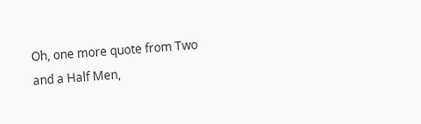Oh, one more quote from Two and a Half Men,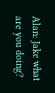Alan: Jake what are you doing?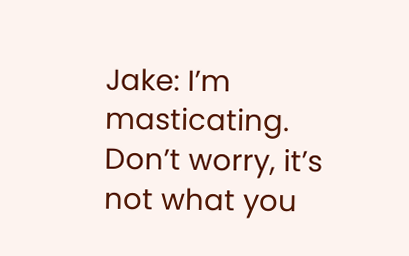Jake: I’m masticating.  Don’t worry, it’s not what you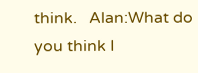think.   Alan:What do you think I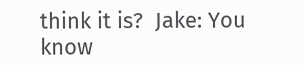think it is?  Jake: You know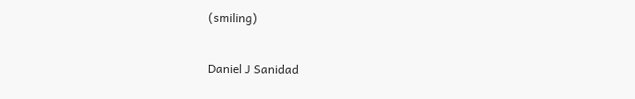(smiling)

Daniel J Sanidad